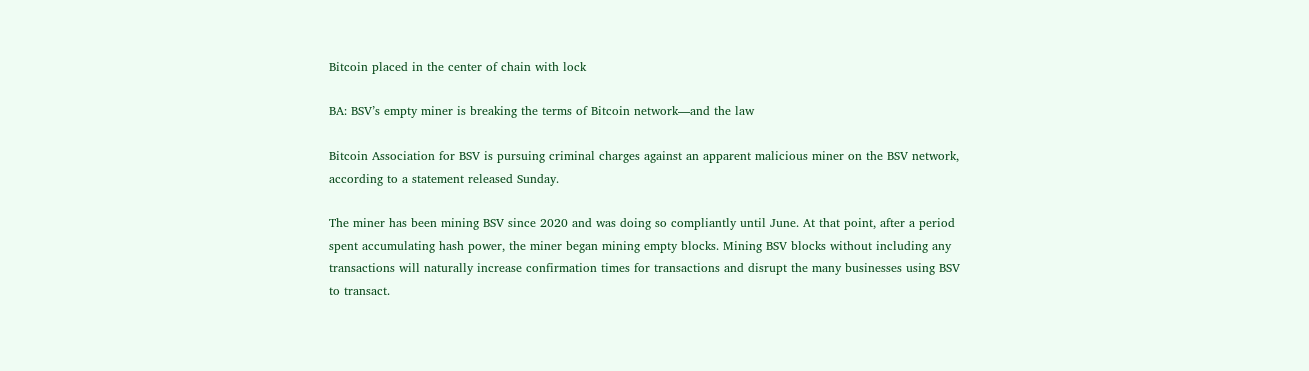Bitcoin placed in the center of chain with lock

BA: BSV’s empty miner is breaking the terms of Bitcoin network—and the law

Bitcoin Association for BSV is pursuing criminal charges against an apparent malicious miner on the BSV network, according to a statement released Sunday.

The miner has been mining BSV since 2020 and was doing so compliantly until June. At that point, after a period spent accumulating hash power, the miner began mining empty blocks. Mining BSV blocks without including any transactions will naturally increase confirmation times for transactions and disrupt the many businesses using BSV to transact.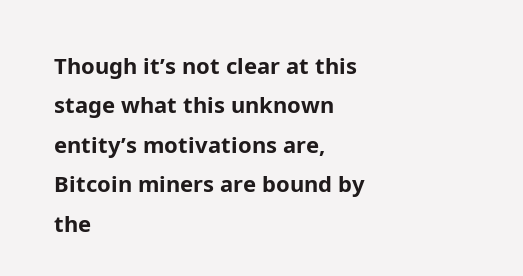Though it’s not clear at this stage what this unknown entity’s motivations are, Bitcoin miners are bound by the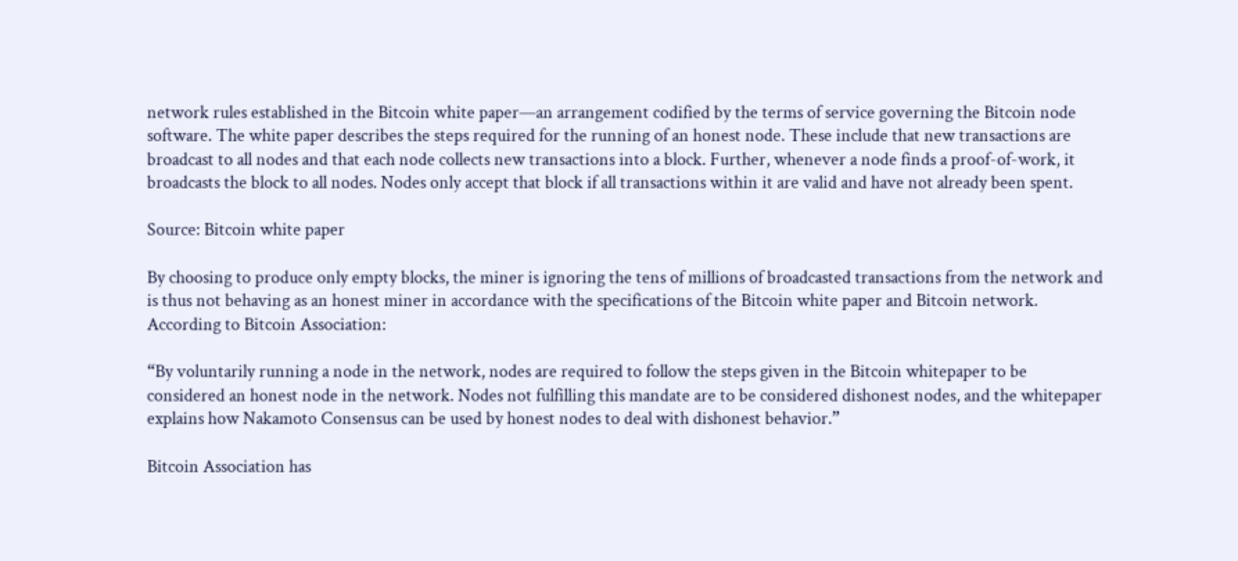network rules established in the Bitcoin white paper—an arrangement codified by the terms of service governing the Bitcoin node software. The white paper describes the steps required for the running of an honest node. These include that new transactions are broadcast to all nodes and that each node collects new transactions into a block. Further, whenever a node finds a proof-of-work, it broadcasts the block to all nodes. Nodes only accept that block if all transactions within it are valid and have not already been spent.

Source: Bitcoin white paper

By choosing to produce only empty blocks, the miner is ignoring the tens of millions of broadcasted transactions from the network and is thus not behaving as an honest miner in accordance with the specifications of the Bitcoin white paper and Bitcoin network. According to Bitcoin Association:

“By voluntarily running a node in the network, nodes are required to follow the steps given in the Bitcoin whitepaper to be considered an honest node in the network. Nodes not fulfilling this mandate are to be considered dishonest nodes, and the whitepaper explains how Nakamoto Consensus can be used by honest nodes to deal with dishonest behavior.”

Bitcoin Association has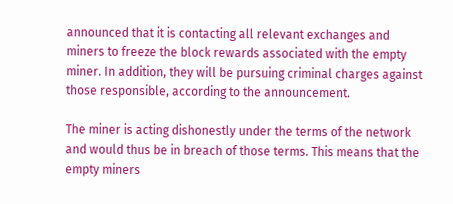announced that it is contacting all relevant exchanges and miners to freeze the block rewards associated with the empty miner. In addition, they will be pursuing criminal charges against those responsible, according to the announcement.

The miner is acting dishonestly under the terms of the network and would thus be in breach of those terms. This means that the empty miners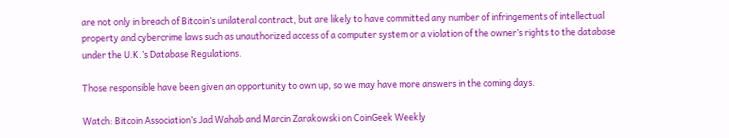are not only in breach of Bitcoin’s unilateral contract, but are likely to have committed any number of infringements of intellectual property and cybercrime laws such as unauthorized access of a computer system or a violation of the owner’s rights to the database under the U.K.’s Database Regulations.

Those responsible have been given an opportunity to own up, so we may have more answers in the coming days.

Watch: Bitcoin Association’s Jad Wahab and Marcin Zarakowski on CoinGeek Weekly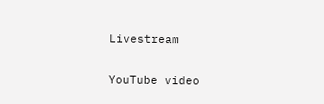Livestream

YouTube video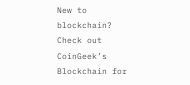New to blockchain? Check out CoinGeek’s Blockchain for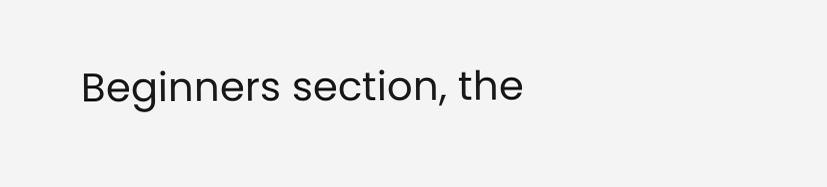Beginners section, the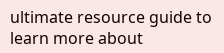ultimate resource guide to learn more about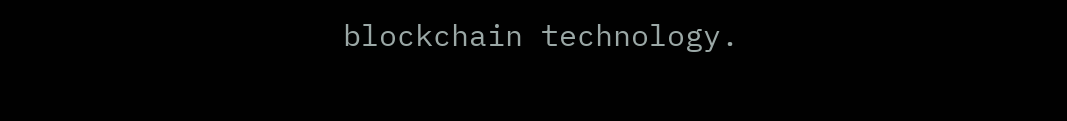blockchain technology.